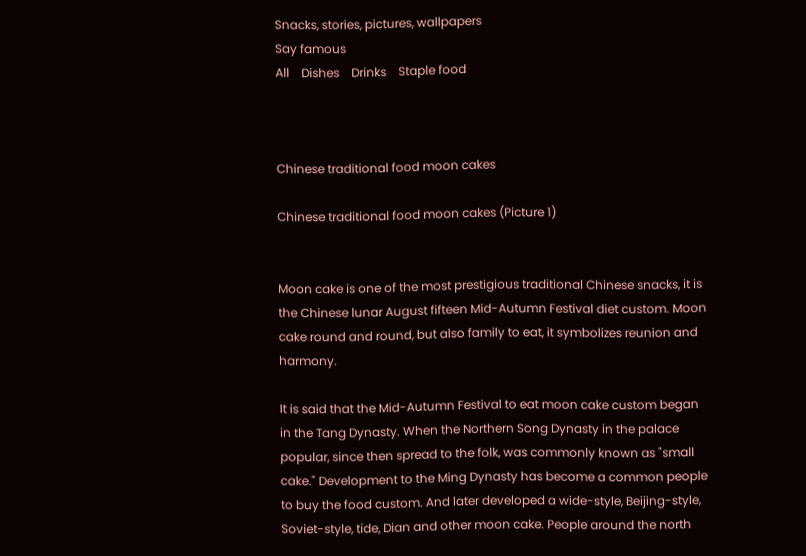Snacks, stories, pictures, wallpapers
Say famous
All    Dishes    Drinks    Staple food



Chinese traditional food moon cakes

Chinese traditional food moon cakes (Picture 1)


Moon cake is one of the most prestigious traditional Chinese snacks, it is the Chinese lunar August fifteen Mid-Autumn Festival diet custom. Moon cake round and round, but also family to eat, it symbolizes reunion and harmony.

It is said that the Mid-Autumn Festival to eat moon cake custom began in the Tang Dynasty. When the Northern Song Dynasty in the palace popular, since then spread to the folk, was commonly known as "small cake." Development to the Ming Dynasty has become a common people to buy the food custom. And later developed a wide-style, Beijing-style, Soviet-style, tide, Dian and other moon cake. People around the north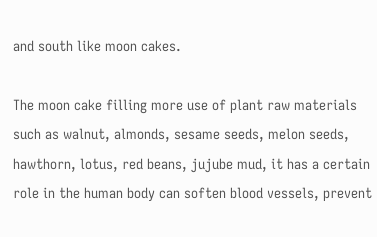and south like moon cakes.

The moon cake filling more use of plant raw materials such as walnut, almonds, sesame seeds, melon seeds, hawthorn, lotus, red beans, jujube mud, it has a certain role in the human body can soften blood vessels, prevent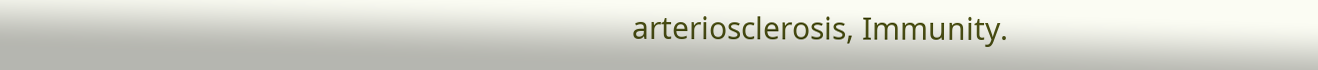arteriosclerosis, Immunity.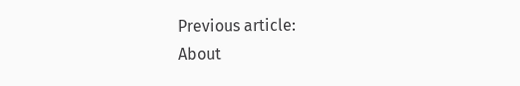Previous article:
About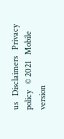us   Disclaimers   Privacy policy   © 2021   Mobile version